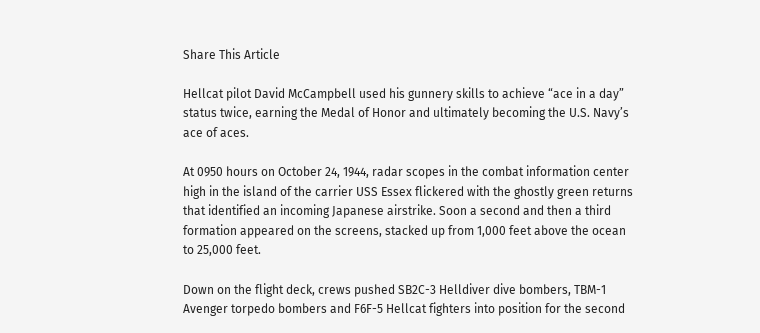Share This Article

Hellcat pilot David McCampbell used his gunnery skills to achieve “ace in a day” status twice, earning the Medal of Honor and ultimately becoming the U.S. Navy’s ace of aces.

At 0950 hours on October 24, 1944, radar scopes in the combat information center high in the island of the carrier USS Essex flickered with the ghostly green returns that identified an incoming Japanese airstrike. Soon a second and then a third formation appeared on the screens, stacked up from 1,000 feet above the ocean to 25,000 feet.

Down on the flight deck, crews pushed SB2C-3 Helldiver dive bombers, TBM-1 Avenger torpedo bombers and F6F-5 Hellcat fighters into position for the second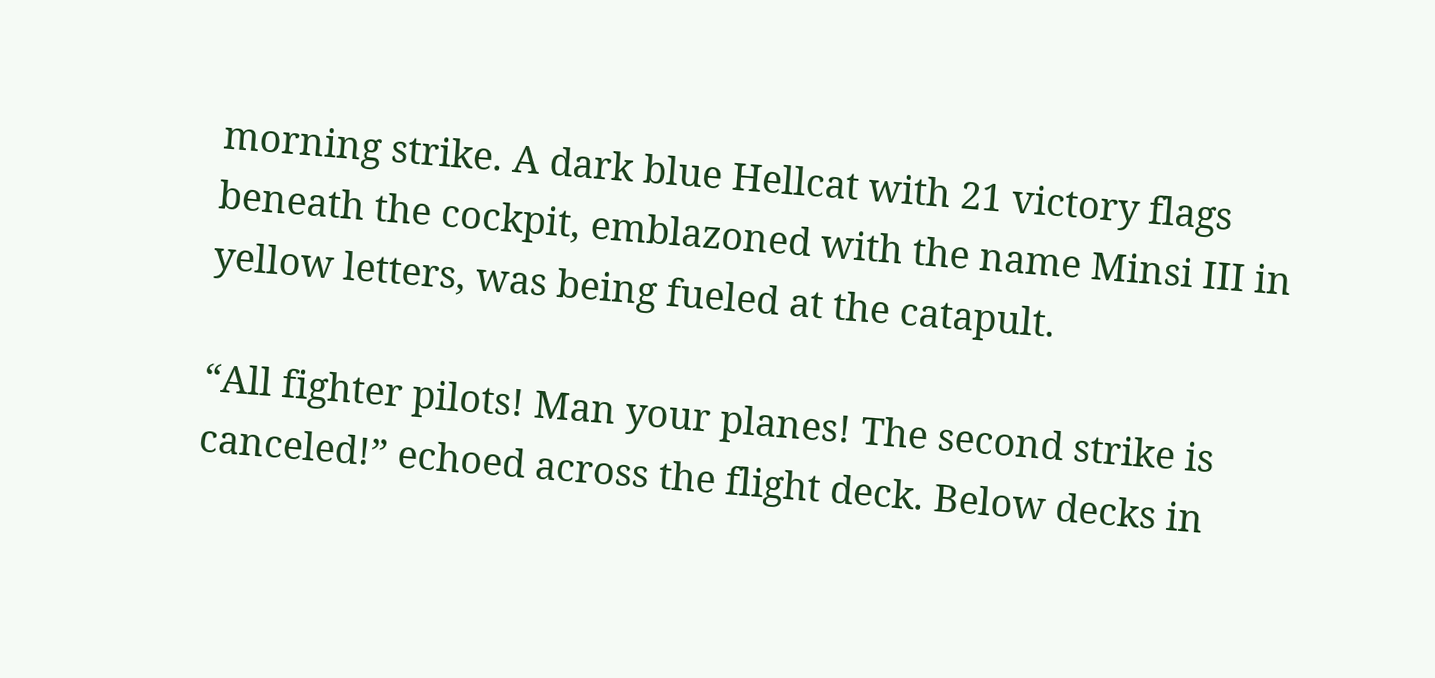morning strike. A dark blue Hellcat with 21 victory flags beneath the cockpit, emblazoned with the name Minsi III in yellow letters, was being fueled at the catapult.

“All fighter pilots! Man your planes! The second strike is canceled!” echoed across the flight deck. Below decks in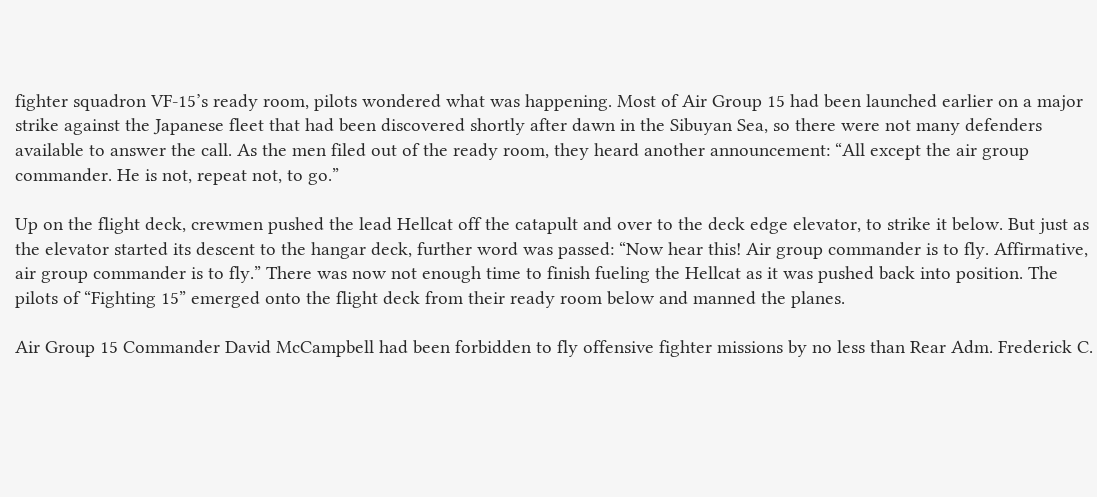fighter squadron VF-15’s ready room, pilots wondered what was happening. Most of Air Group 15 had been launched earlier on a major strike against the Japanese fleet that had been discovered shortly after dawn in the Sibuyan Sea, so there were not many defenders available to answer the call. As the men filed out of the ready room, they heard another announcement: “All except the air group commander. He is not, repeat not, to go.”

Up on the flight deck, crewmen pushed the lead Hellcat off the catapult and over to the deck edge elevator, to strike it below. But just as the elevator started its descent to the hangar deck, further word was passed: “Now hear this! Air group commander is to fly. Affirmative, air group commander is to fly.” There was now not enough time to finish fueling the Hellcat as it was pushed back into position. The pilots of “Fighting 15” emerged onto the flight deck from their ready room below and manned the planes.

Air Group 15 Commander David McCampbell had been forbidden to fly offensive fighter missions by no less than Rear Adm. Frederick C.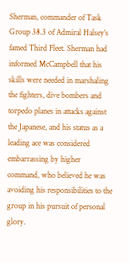Sherman, commander of Task Group 38.3 of Admiral Halsey’s famed Third Fleet. Sherman had informed McCampbell that his skills were needed in marshaling the fighters, dive bombers and torpedo planes in attacks against the Japanese, and his status as a leading ace was considered embarrassing by higher command, who believed he was avoiding his responsibilities to the group in his pursuit of personal glory.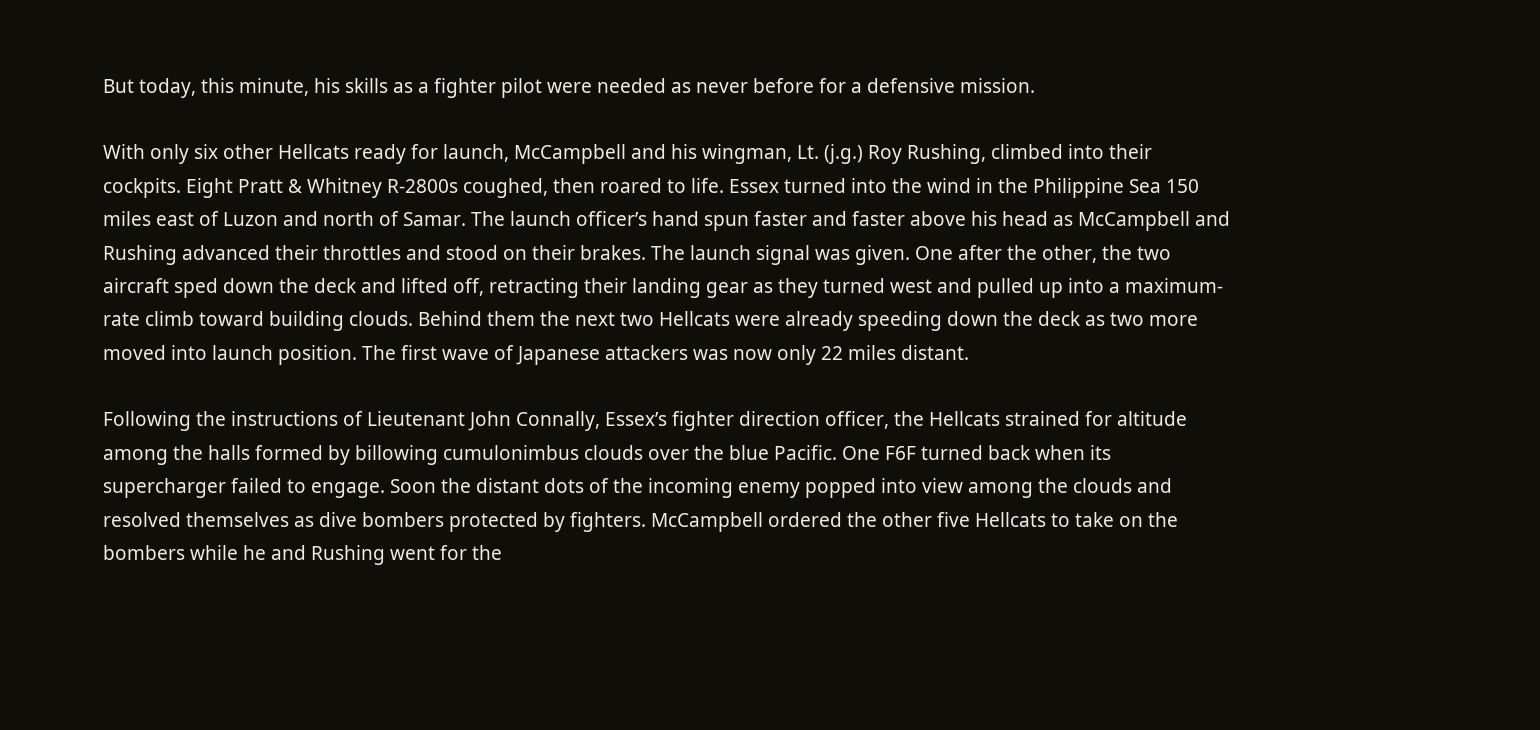But today, this minute, his skills as a fighter pilot were needed as never before for a defensive mission.

With only six other Hellcats ready for launch, McCampbell and his wingman, Lt. (j.g.) Roy Rushing, climbed into their cockpits. Eight Pratt & Whitney R-2800s coughed, then roared to life. Essex turned into the wind in the Philippine Sea 150 miles east of Luzon and north of Samar. The launch officer’s hand spun faster and faster above his head as McCampbell and Rushing advanced their throttles and stood on their brakes. The launch signal was given. One after the other, the two aircraft sped down the deck and lifted off, retracting their landing gear as they turned west and pulled up into a maximum-rate climb toward building clouds. Behind them the next two Hellcats were already speeding down the deck as two more moved into launch position. The first wave of Japanese attackers was now only 22 miles distant.

Following the instructions of Lieutenant John Connally, Essex’s fighter direction officer, the Hellcats strained for altitude among the halls formed by billowing cumulonimbus clouds over the blue Pacific. One F6F turned back when its supercharger failed to engage. Soon the distant dots of the incoming enemy popped into view among the clouds and resolved themselves as dive bombers protected by fighters. McCampbell ordered the other five Hellcats to take on the bombers while he and Rushing went for the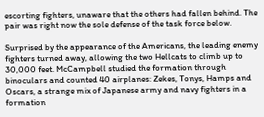escorting fighters, unaware that the others had fallen behind. The pair was right now the sole defense of the task force below.

Surprised by the appearance of the Americans, the leading enemy fighters turned away, allowing the two Hellcats to climb up to 30,000 feet. McCampbell studied the formation through binoculars and counted 40 airplanes: Zekes, Tonys, Hamps and Oscars, a strange mix of Japanese army and navy fighters in a formation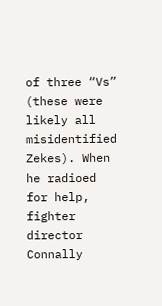of three “Vs” (these were likely all misidentified Zekes). When he radioed for help, fighter director Connally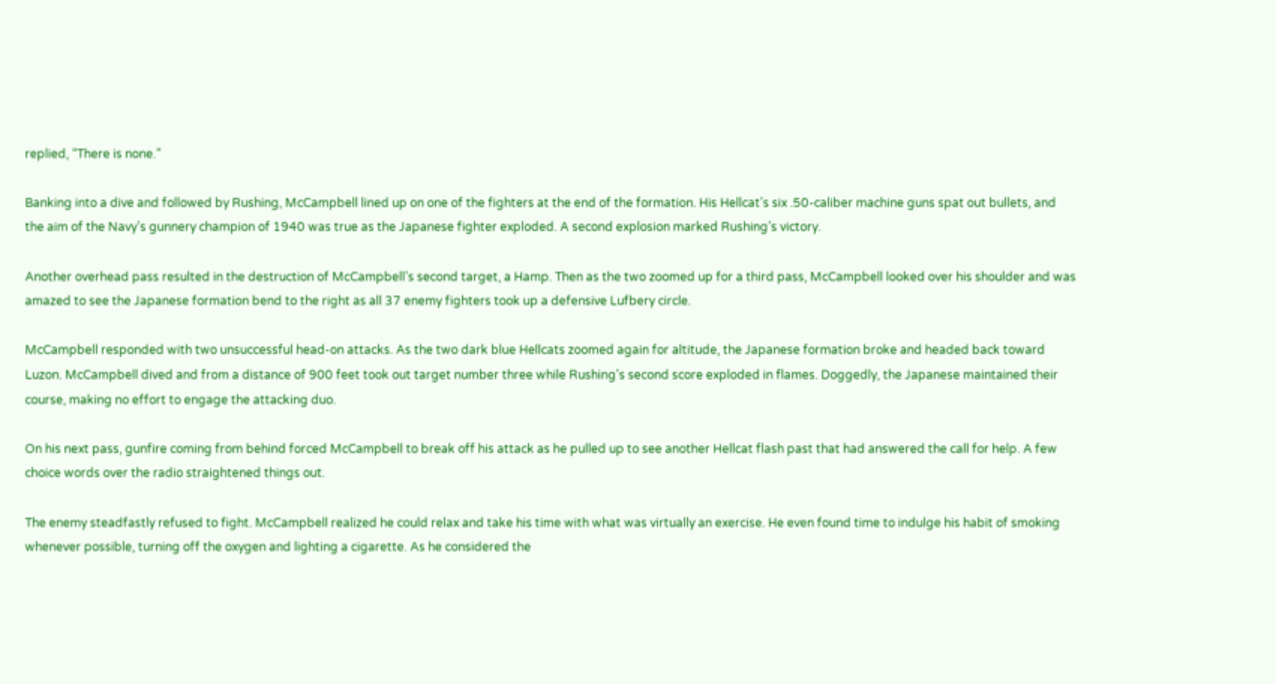replied, “There is none.”

Banking into a dive and followed by Rushing, McCampbell lined up on one of the fighters at the end of the formation. His Hellcat’s six .50-caliber machine guns spat out bullets, and the aim of the Navy’s gunnery champion of 1940 was true as the Japanese fighter exploded. A second explosion marked Rushing’s victory.

Another overhead pass resulted in the destruction of McCampbell’s second target, a Hamp. Then as the two zoomed up for a third pass, McCampbell looked over his shoulder and was amazed to see the Japanese formation bend to the right as all 37 enemy fighters took up a defensive Lufbery circle.

McCampbell responded with two unsuccessful head-on attacks. As the two dark blue Hellcats zoomed again for altitude, the Japanese formation broke and headed back toward Luzon. McCampbell dived and from a distance of 900 feet took out target number three while Rushing’s second score exploded in flames. Doggedly, the Japanese maintained their course, making no effort to engage the attacking duo.

On his next pass, gunfire coming from behind forced McCampbell to break off his attack as he pulled up to see another Hellcat flash past that had answered the call for help. A few choice words over the radio straightened things out.

The enemy steadfastly refused to fight. McCampbell realized he could relax and take his time with what was virtually an exercise. He even found time to indulge his habit of smoking whenever possible, turning off the oxygen and lighting a cigarette. As he considered the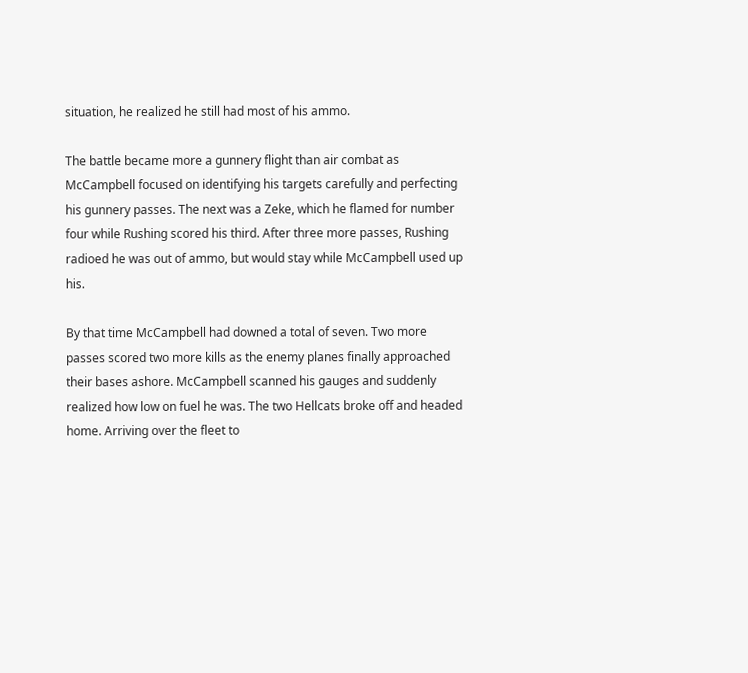situation, he realized he still had most of his ammo.

The battle became more a gunnery flight than air combat as McCampbell focused on identifying his targets carefully and perfecting his gunnery passes. The next was a Zeke, which he flamed for number four while Rushing scored his third. After three more passes, Rushing radioed he was out of ammo, but would stay while McCampbell used up his.

By that time McCampbell had downed a total of seven. Two more passes scored two more kills as the enemy planes finally approached their bases ashore. McCampbell scanned his gauges and suddenly realized how low on fuel he was. The two Hellcats broke off and headed home. Arriving over the fleet to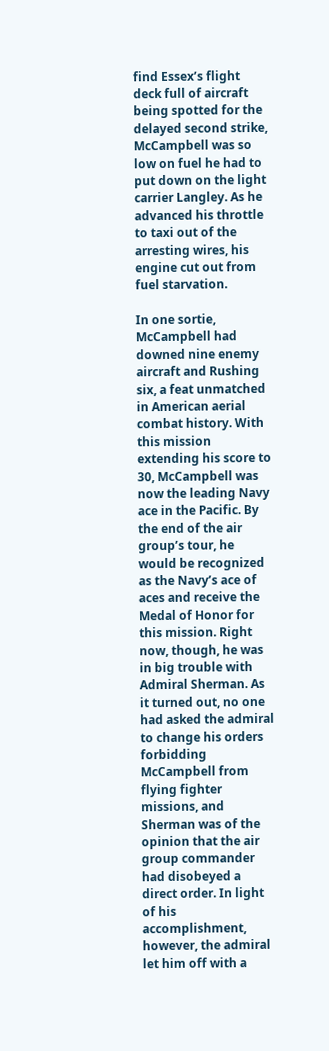find Essex’s flight deck full of aircraft being spotted for the delayed second strike, McCampbell was so low on fuel he had to put down on the light carrier Langley. As he advanced his throttle to taxi out of the arresting wires, his engine cut out from fuel starvation.

In one sortie, McCampbell had downed nine enemy aircraft and Rushing six, a feat unmatched in American aerial combat history. With this mission extending his score to 30, McCampbell was now the leading Navy ace in the Pacific. By the end of the air group’s tour, he would be recognized as the Navy’s ace of aces and receive the Medal of Honor for this mission. Right now, though, he was in big trouble with Admiral Sherman. As it turned out, no one had asked the admiral to change his orders forbidding McCampbell from flying fighter missions, and Sherman was of the opinion that the air group commander had disobeyed a direct order. In light of his accomplishment, however, the admiral let him off with a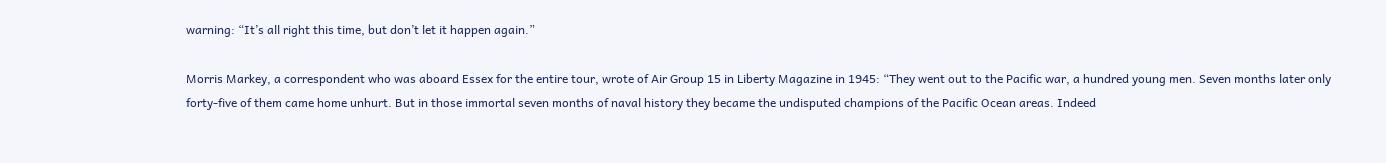warning: “It’s all right this time, but don’t let it happen again.”

Morris Markey, a correspondent who was aboard Essex for the entire tour, wrote of Air Group 15 in Liberty Magazine in 1945: “They went out to the Pacific war, a hundred young men. Seven months later only forty-five of them came home unhurt. But in those immortal seven months of naval history they became the undisputed champions of the Pacific Ocean areas. Indeed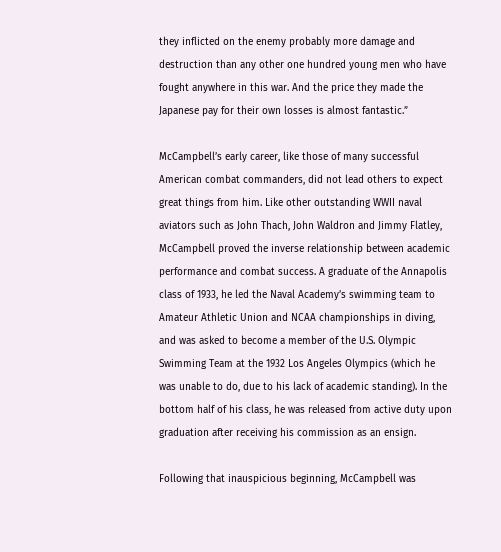they inflicted on the enemy probably more damage and destruction than any other one hundred young men who have fought anywhere in this war. And the price they made the Japanese pay for their own losses is almost fantastic.”

McCampbell’s early career, like those of many successful American combat commanders, did not lead others to expect great things from him. Like other outstanding WWII naval aviators such as John Thach, John Waldron and Jimmy Flatley, McCampbell proved the inverse relationship between academic performance and combat success. A graduate of the Annapolis class of 1933, he led the Naval Academy’s swimming team to Amateur Athletic Union and NCAA championships in diving, and was asked to become a member of the U.S. Olympic Swimming Team at the 1932 Los Angeles Olympics (which he was unable to do, due to his lack of academic standing). In the bottom half of his class, he was released from active duty upon graduation after receiving his commission as an ensign.

Following that inauspicious beginning, McCampbell was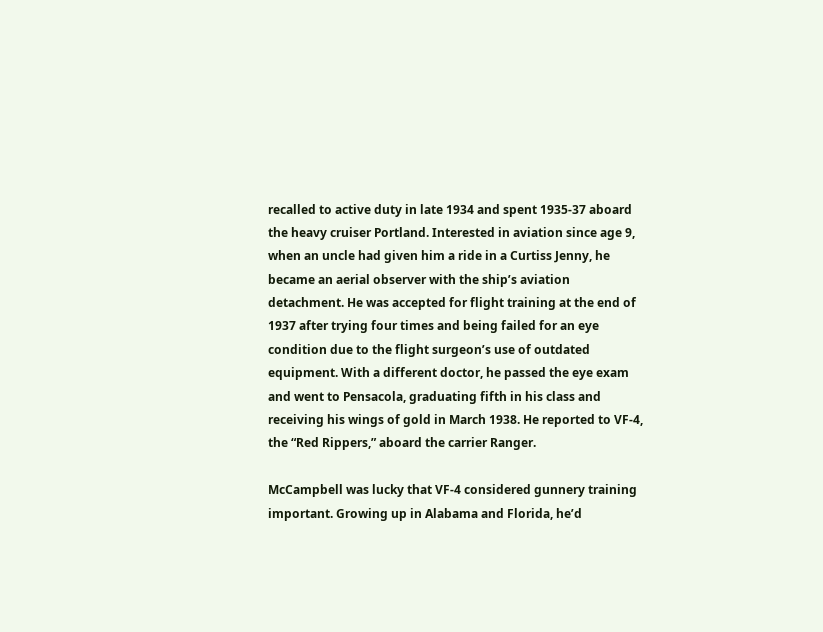recalled to active duty in late 1934 and spent 1935-37 aboard the heavy cruiser Portland. Interested in aviation since age 9, when an uncle had given him a ride in a Curtiss Jenny, he became an aerial observer with the ship’s aviation detachment. He was accepted for flight training at the end of 1937 after trying four times and being failed for an eye condition due to the flight surgeon’s use of outdated equipment. With a different doctor, he passed the eye exam and went to Pensacola, graduating fifth in his class and receiving his wings of gold in March 1938. He reported to VF-4, the “Red Rippers,” aboard the carrier Ranger.

McCampbell was lucky that VF-4 considered gunnery training important. Growing up in Alabama and Florida, he’d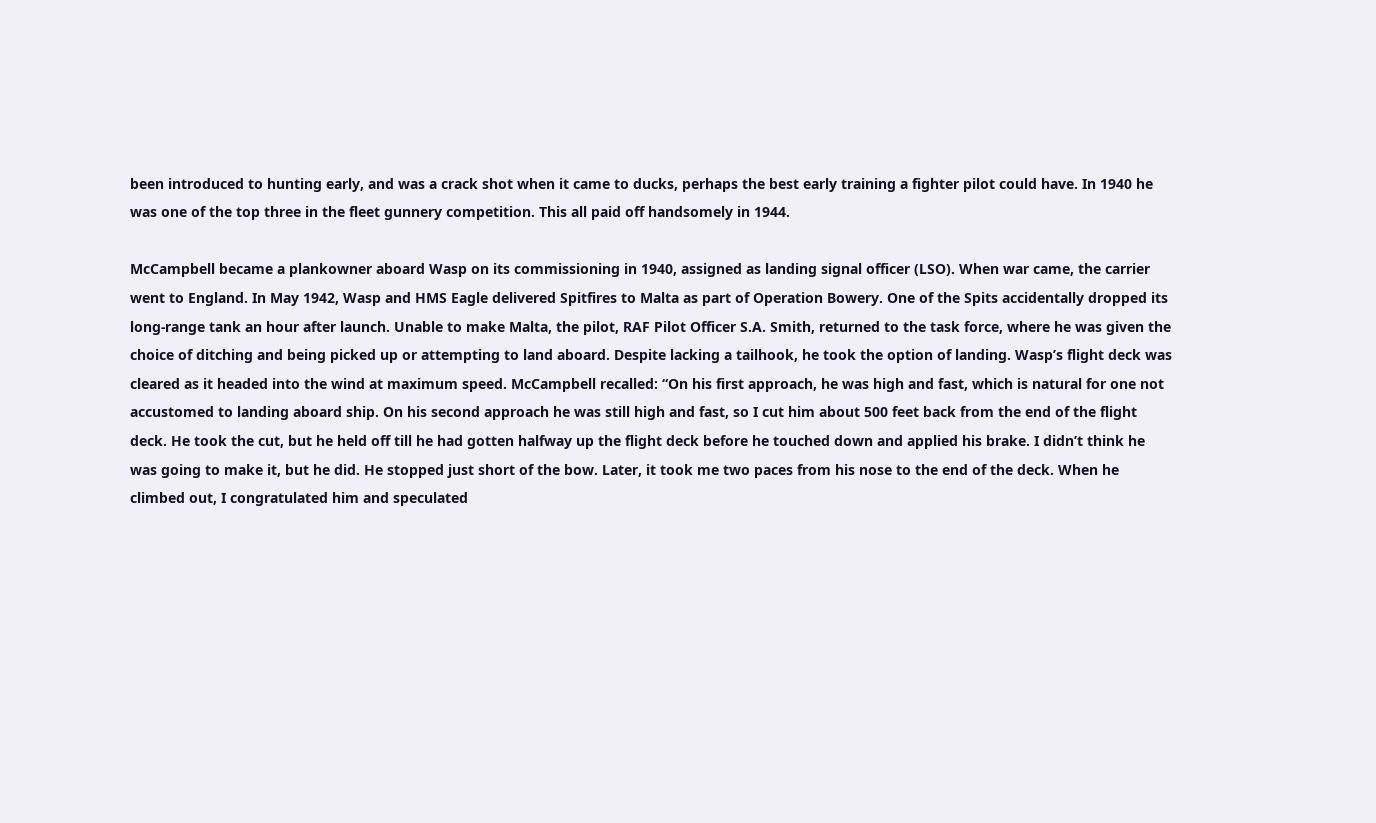been introduced to hunting early, and was a crack shot when it came to ducks, perhaps the best early training a fighter pilot could have. In 1940 he was one of the top three in the fleet gunnery competition. This all paid off handsomely in 1944.

McCampbell became a plankowner aboard Wasp on its commissioning in 1940, assigned as landing signal officer (LSO). When war came, the carrier went to England. In May 1942, Wasp and HMS Eagle delivered Spitfires to Malta as part of Operation Bowery. One of the Spits accidentally dropped its long-range tank an hour after launch. Unable to make Malta, the pilot, RAF Pilot Officer S.A. Smith, returned to the task force, where he was given the choice of ditching and being picked up or attempting to land aboard. Despite lacking a tailhook, he took the option of landing. Wasp’s flight deck was cleared as it headed into the wind at maximum speed. McCampbell recalled: “On his first approach, he was high and fast, which is natural for one not accustomed to landing aboard ship. On his second approach he was still high and fast, so I cut him about 500 feet back from the end of the flight deck. He took the cut, but he held off till he had gotten halfway up the flight deck before he touched down and applied his brake. I didn’t think he was going to make it, but he did. He stopped just short of the bow. Later, it took me two paces from his nose to the end of the deck. When he climbed out, I congratulated him and speculated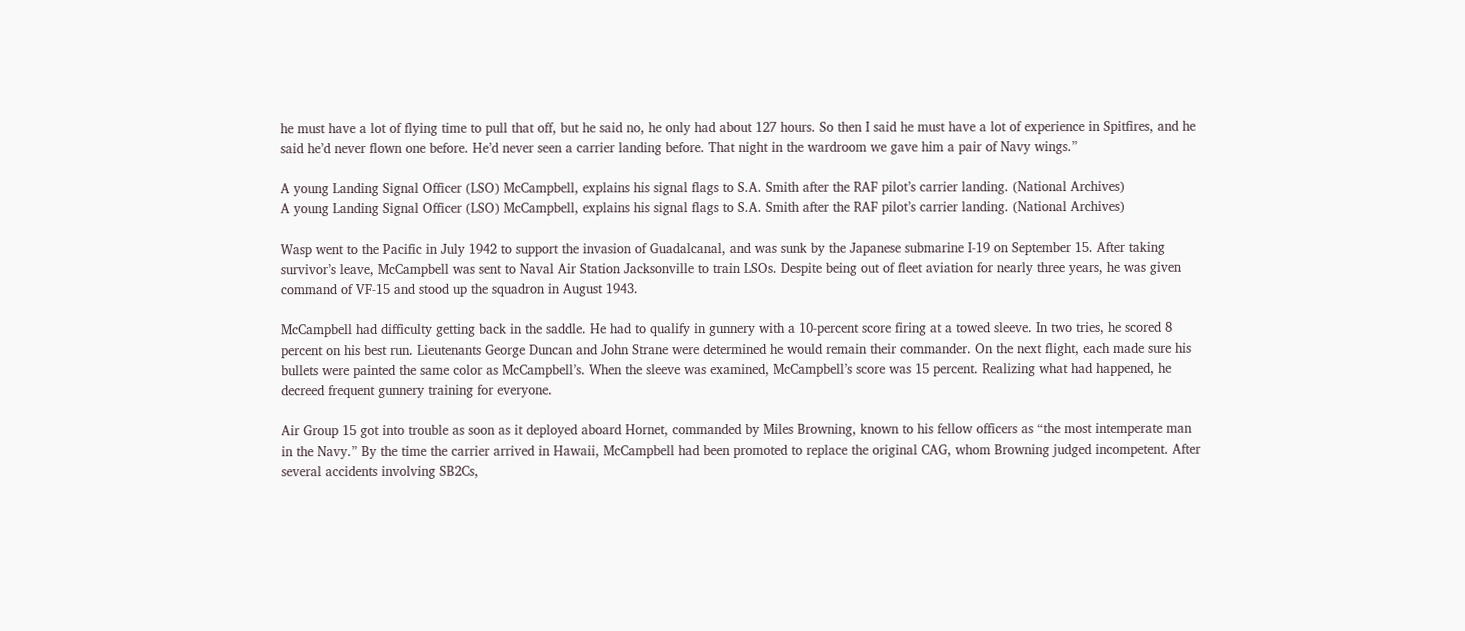he must have a lot of flying time to pull that off, but he said no, he only had about 127 hours. So then I said he must have a lot of experience in Spitfires, and he said he’d never flown one before. He’d never seen a carrier landing before. That night in the wardroom we gave him a pair of Navy wings.”

A young Landing Signal Officer (LSO) McCampbell, explains his signal flags to S.A. Smith after the RAF pilot’s carrier landing. (National Archives)
A young Landing Signal Officer (LSO) McCampbell, explains his signal flags to S.A. Smith after the RAF pilot’s carrier landing. (National Archives)

Wasp went to the Pacific in July 1942 to support the invasion of Guadalcanal, and was sunk by the Japanese submarine I-19 on September 15. After taking survivor’s leave, McCampbell was sent to Naval Air Station Jacksonville to train LSOs. Despite being out of fleet aviation for nearly three years, he was given command of VF-15 and stood up the squadron in August 1943.

McCampbell had difficulty getting back in the saddle. He had to qualify in gunnery with a 10-percent score firing at a towed sleeve. In two tries, he scored 8 percent on his best run. Lieutenants George Duncan and John Strane were determined he would remain their commander. On the next flight, each made sure his bullets were painted the same color as McCampbell’s. When the sleeve was examined, McCampbell’s score was 15 percent. Realizing what had happened, he decreed frequent gunnery training for everyone.

Air Group 15 got into trouble as soon as it deployed aboard Hornet, commanded by Miles Browning, known to his fellow officers as “the most intemperate man in the Navy.” By the time the carrier arrived in Hawaii, McCampbell had been promoted to replace the original CAG, whom Browning judged incompetent. After several accidents involving SB2Cs,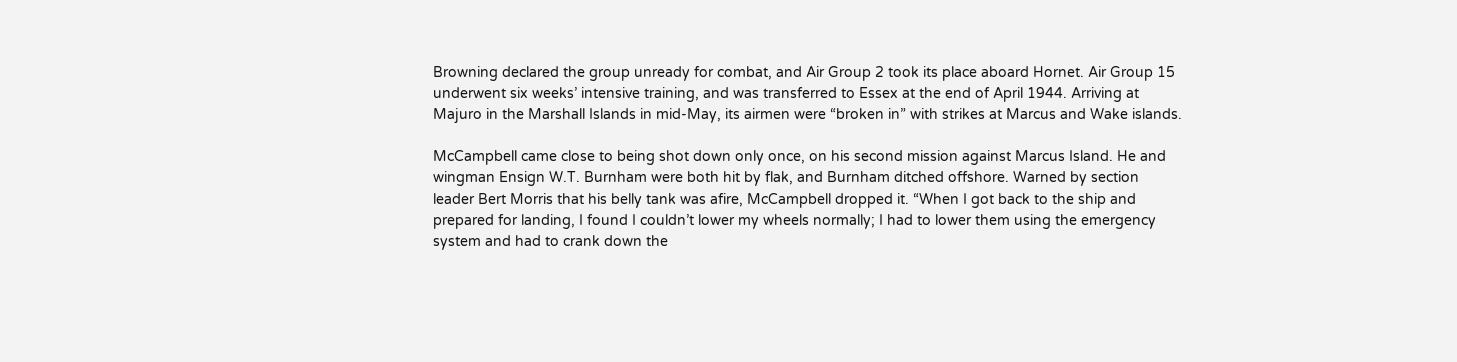Browning declared the group unready for combat, and Air Group 2 took its place aboard Hornet. Air Group 15 underwent six weeks’ intensive training, and was transferred to Essex at the end of April 1944. Arriving at Majuro in the Marshall Islands in mid-May, its airmen were “broken in” with strikes at Marcus and Wake islands.

McCampbell came close to being shot down only once, on his second mission against Marcus Island. He and wingman Ensign W.T. Burnham were both hit by flak, and Burnham ditched offshore. Warned by section leader Bert Morris that his belly tank was afire, McCampbell dropped it. “When I got back to the ship and prepared for landing, I found I couldn’t lower my wheels normally; I had to lower them using the emergency system and had to crank down the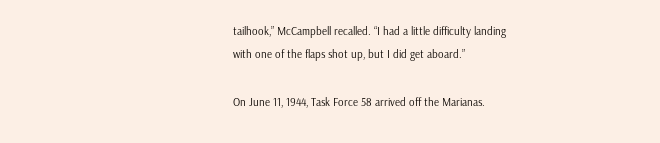tailhook,” McCampbell recalled. “I had a little difficulty landing with one of the flaps shot up, but I did get aboard.”

On June 11, 1944, Task Force 58 arrived off the Marianas.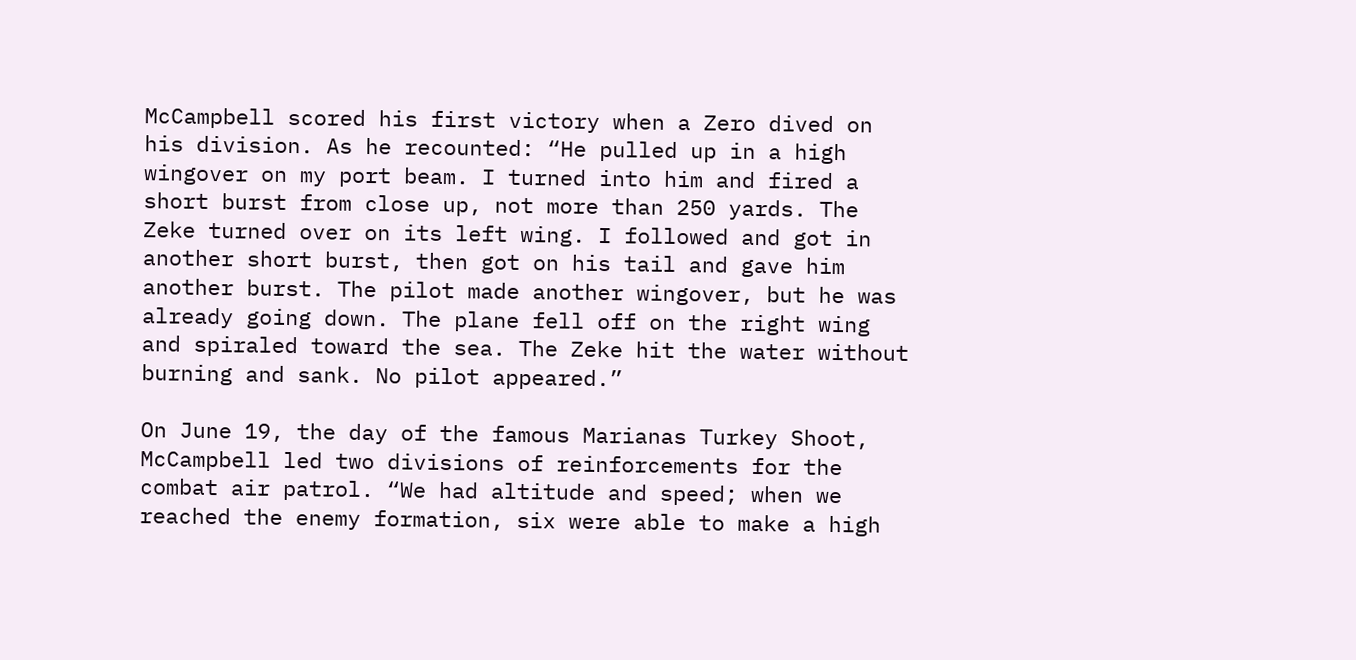McCampbell scored his first victory when a Zero dived on his division. As he recounted: “He pulled up in a high wingover on my port beam. I turned into him and fired a short burst from close up, not more than 250 yards. The Zeke turned over on its left wing. I followed and got in another short burst, then got on his tail and gave him another burst. The pilot made another wingover, but he was already going down. The plane fell off on the right wing and spiraled toward the sea. The Zeke hit the water without burning and sank. No pilot appeared.”

On June 19, the day of the famous Marianas Turkey Shoot, McCampbell led two divisions of reinforcements for the combat air patrol. “We had altitude and speed; when we reached the enemy formation, six were able to make a high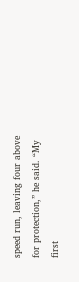speed run, leaving four above for protection,” he said. “My first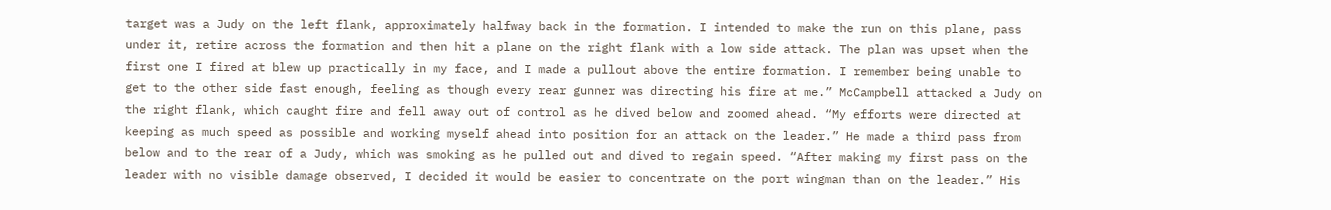target was a Judy on the left flank, approximately halfway back in the formation. I intended to make the run on this plane, pass under it, retire across the formation and then hit a plane on the right flank with a low side attack. The plan was upset when the first one I fired at blew up practically in my face, and I made a pullout above the entire formation. I remember being unable to get to the other side fast enough, feeling as though every rear gunner was directing his fire at me.” McCampbell attacked a Judy on the right flank, which caught fire and fell away out of control as he dived below and zoomed ahead. “My efforts were directed at keeping as much speed as possible and working myself ahead into position for an attack on the leader.” He made a third pass from below and to the rear of a Judy, which was smoking as he pulled out and dived to regain speed. “After making my first pass on the leader with no visible damage observed, I decided it would be easier to concentrate on the port wingman than on the leader.” His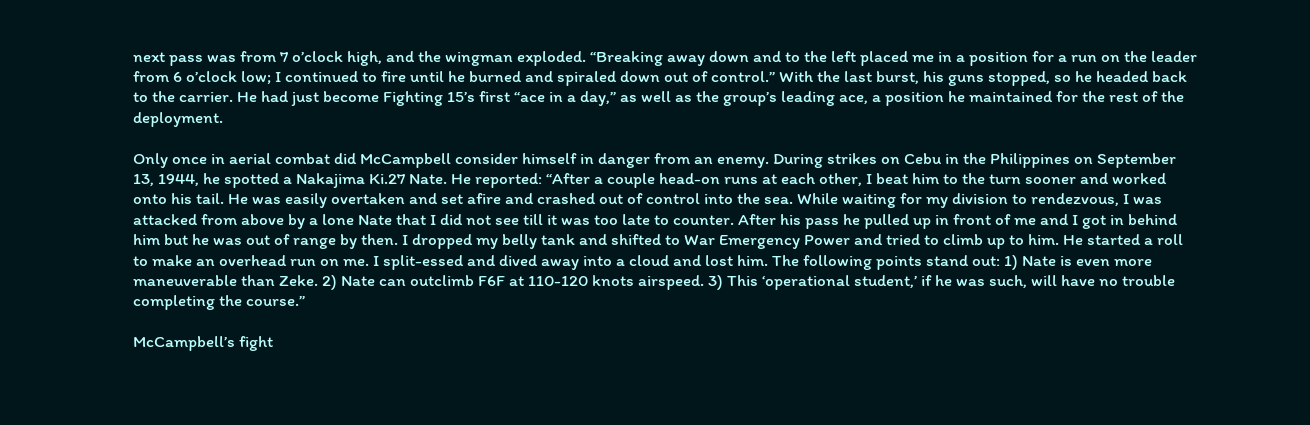next pass was from 7 o’clock high, and the wingman exploded. “Breaking away down and to the left placed me in a position for a run on the leader from 6 o’clock low; I continued to fire until he burned and spiraled down out of control.” With the last burst, his guns stopped, so he headed back to the carrier. He had just become Fighting 15’s first “ace in a day,” as well as the group’s leading ace, a position he maintained for the rest of the deployment.

Only once in aerial combat did McCampbell consider himself in danger from an enemy. During strikes on Cebu in the Philippines on September 13, 1944, he spotted a Nakajima Ki.27 Nate. He reported: “After a couple head-on runs at each other, I beat him to the turn sooner and worked onto his tail. He was easily overtaken and set afire and crashed out of control into the sea. While waiting for my division to rendezvous, I was attacked from above by a lone Nate that I did not see till it was too late to counter. After his pass he pulled up in front of me and I got in behind him but he was out of range by then. I dropped my belly tank and shifted to War Emergency Power and tried to climb up to him. He started a roll to make an overhead run on me. I split-essed and dived away into a cloud and lost him. The following points stand out: 1) Nate is even more maneuverable than Zeke. 2) Nate can outclimb F6F at 110-120 knots airspeed. 3) This ‘operational student,’ if he was such, will have no trouble completing the course.”

McCampbell’s fight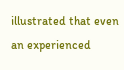illustrated that even an experienced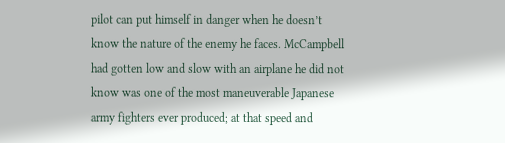pilot can put himself in danger when he doesn’t know the nature of the enemy he faces. McCampbell had gotten low and slow with an airplane he did not know was one of the most maneuverable Japanese army fighters ever produced; at that speed and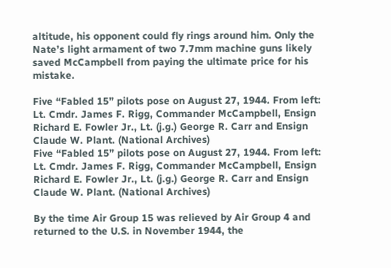altitude, his opponent could fly rings around him. Only the Nate’s light armament of two 7.7mm machine guns likely saved McCampbell from paying the ultimate price for his mistake.

Five “Fabled 15” pilots pose on August 27, 1944. From left: Lt. Cmdr. James F. Rigg, Commander McCampbell, Ensign Richard E. Fowler Jr., Lt. (j.g.) George R. Carr and Ensign Claude W. Plant. (National Archives)
Five “Fabled 15” pilots pose on August 27, 1944. From left: Lt. Cmdr. James F. Rigg, Commander McCampbell, Ensign Richard E. Fowler Jr., Lt. (j.g.) George R. Carr and Ensign Claude W. Plant. (National Archives)

By the time Air Group 15 was relieved by Air Group 4 and returned to the U.S. in November 1944, the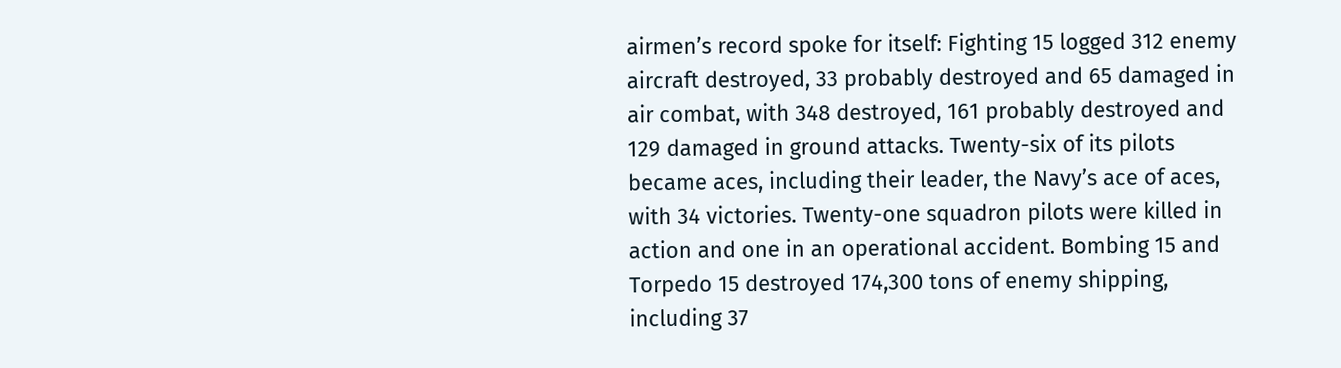airmen’s record spoke for itself: Fighting 15 logged 312 enemy aircraft destroyed, 33 probably destroyed and 65 damaged in air combat, with 348 destroyed, 161 probably destroyed and 129 damaged in ground attacks. Twenty-six of its pilots became aces, including their leader, the Navy’s ace of aces, with 34 victories. Twenty-one squadron pilots were killed in action and one in an operational accident. Bombing 15 and Torpedo 15 destroyed 174,300 tons of enemy shipping, including 37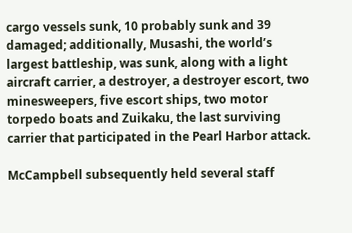cargo vessels sunk, 10 probably sunk and 39 damaged; additionally, Musashi, the world’s largest battleship, was sunk, along with a light aircraft carrier, a destroyer, a destroyer escort, two minesweepers, five escort ships, two motor torpedo boats and Zuikaku, the last surviving carrier that participated in the Pearl Harbor attack.

McCampbell subsequently held several staff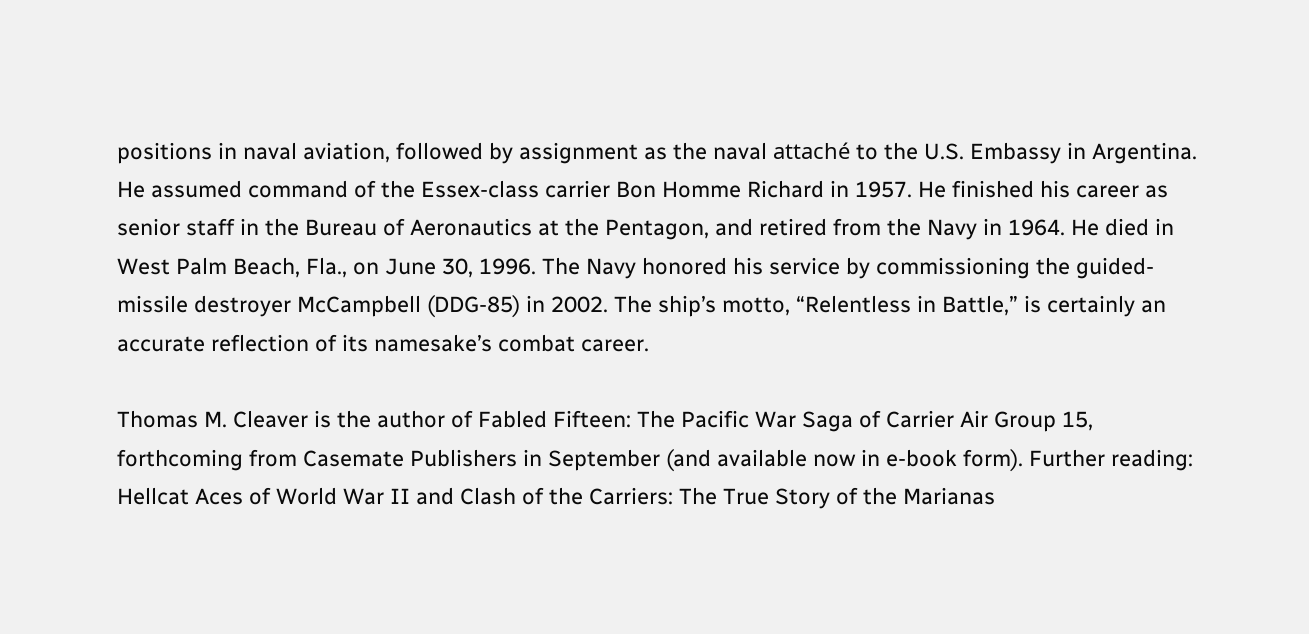positions in naval aviation, followed by assignment as the naval attaché to the U.S. Embassy in Argentina. He assumed command of the Essex-class carrier Bon Homme Richard in 1957. He finished his career as senior staff in the Bureau of Aeronautics at the Pentagon, and retired from the Navy in 1964. He died in West Palm Beach, Fla., on June 30, 1996. The Navy honored his service by commissioning the guided-missile destroyer McCampbell (DDG-85) in 2002. The ship’s motto, “Relentless in Battle,” is certainly an accurate reflection of its namesake’s combat career.

Thomas M. Cleaver is the author of Fabled Fifteen: The Pacific War Saga of Carrier Air Group 15, forthcoming from Casemate Publishers in September (and available now in e-book form). Further reading: Hellcat Aces of World War II and Clash of the Carriers: The True Story of the Marianas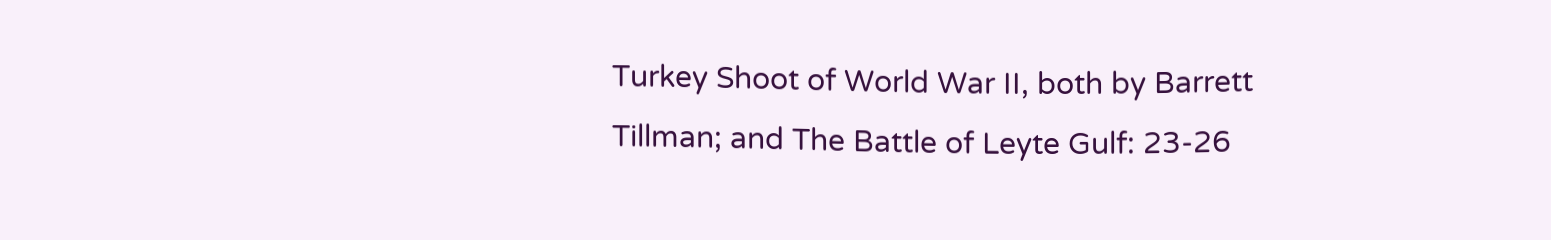Turkey Shoot of World War II, both by Barrett Tillman; and The Battle of Leyte Gulf: 23-26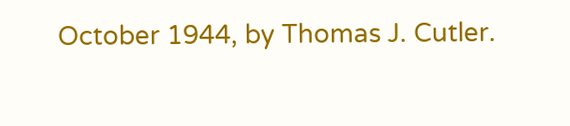October 1944, by Thomas J. Cutler.